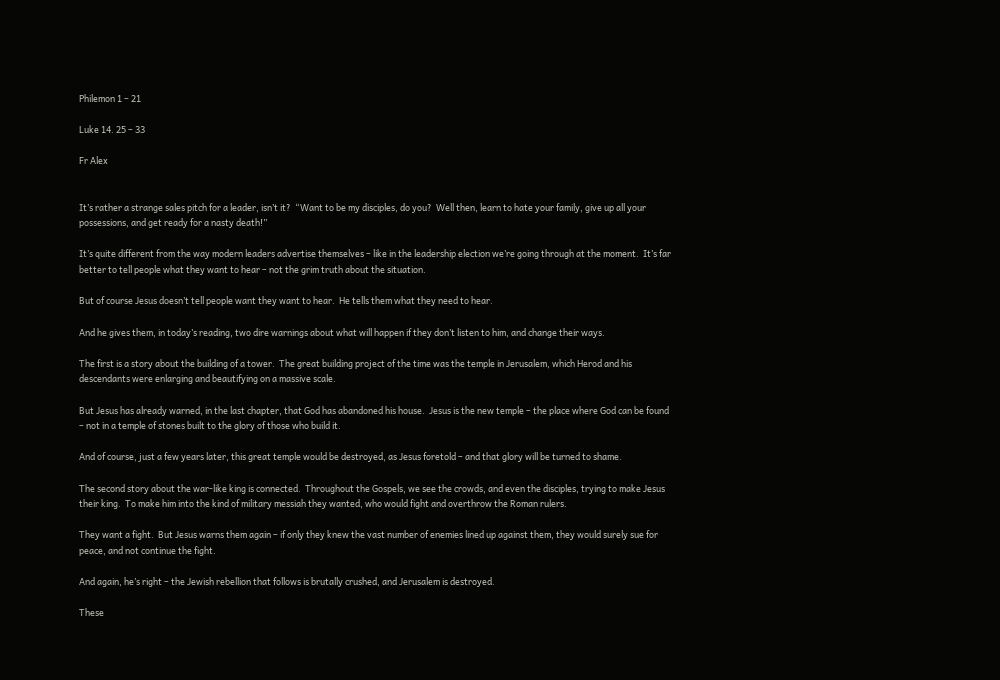Philemon 1 – 21

Luke 14. 25 – 33

Fr Alex


It’s rather a strange sales pitch for a leader, isn’t it?  “Want to be my disciples, do you?  Well then, learn to hate your family, give up all your possessions, and get ready for a nasty death!”

It’s quite different from the way modern leaders advertise themselves – like in the leadership election we’re going through at the moment.  It’s far better to tell people what they want to hear – not the grim truth about the situation.

But of course Jesus doesn’t tell people want they want to hear.  He tells them what they need to hear.

And he gives them, in today’s reading, two dire warnings about what will happen if they don’t listen to him, and change their ways.

The first is a story about the building of a tower.  The great building project of the time was the temple in Jerusalem, which Herod and his descendants were enlarging and beautifying on a massive scale.

But Jesus has already warned, in the last chapter, that God has abandoned his house.  Jesus is the new temple – the place where God can be found – not in a temple of stones built to the glory of those who build it.

And of course, just a few years later, this great temple would be destroyed, as Jesus foretold – and that glory will be turned to shame.

The second story about the war-like king is connected.  Throughout the Gospels, we see the crowds, and even the disciples, trying to make Jesus their king.  To make him into the kind of military messiah they wanted, who would fight and overthrow the Roman rulers.

They want a fight.  But Jesus warns them again – if only they knew the vast number of enemies lined up against them, they would surely sue for peace, and not continue the fight.

And again, he’s right – the Jewish rebellion that follows is brutally crushed, and Jerusalem is destroyed.

These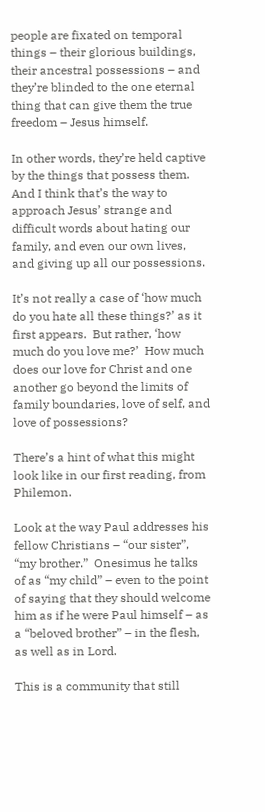people are fixated on temporal things – their glorious buildings, their ancestral possessions – and they’re blinded to the one eternal thing that can give them the true freedom – Jesus himself.

In other words, they’re held captive by the things that possess them.  And I think that’s the way to approach Jesus’ strange and difficult words about hating our family, and even our own lives, and giving up all our possessions.

It’s not really a case of ‘how much do you hate all these things?’ as it first appears.  But rather, ‘how much do you love me?’  How much does our love for Christ and one another go beyond the limits of family boundaries, love of self, and love of possessions?

There’s a hint of what this might look like in our first reading, from Philemon.

Look at the way Paul addresses his fellow Christians – “our sister”, “my brother.”  Onesimus he talks of as “my child” – even to the point of saying that they should welcome him as if he were Paul himself – as a “beloved brother” – in the flesh, as well as in Lord.

This is a community that still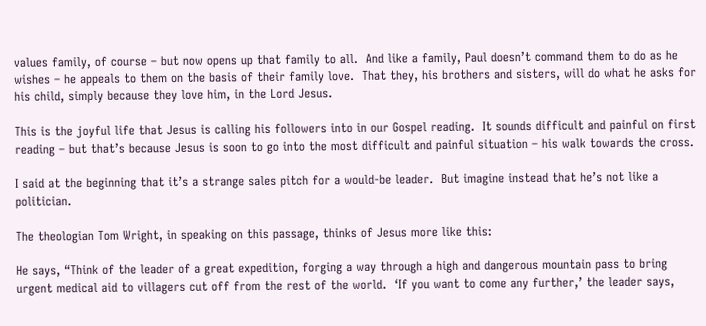values family, of course – but now opens up that family to all.  And like a family, Paul doesn’t command them to do as he wishes – he appeals to them on the basis of their family love.  That they, his brothers and sisters, will do what he asks for his child, simply because they love him, in the Lord Jesus.

This is the joyful life that Jesus is calling his followers into in our Gospel reading.  It sounds difficult and painful on first reading – but that’s because Jesus is soon to go into the most difficult and painful situation – his walk towards the cross.

I said at the beginning that it’s a strange sales pitch for a would-be leader.  But imagine instead that he’s not like a politician.

The theologian Tom Wright, in speaking on this passage, thinks of Jesus more like this:

He says, “Think of the leader of a great expedition, forging a way through a high and dangerous mountain pass to bring urgent medical aid to villagers cut off from the rest of the world.  ‘If you want to come any further,’ the leader says,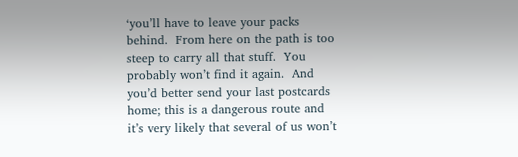‘you’ll have to leave your packs behind.  From here on the path is too steep to carry all that stuff.  You probably won’t find it again.  And you’d better send your last postcards home; this is a dangerous route and it’s very likely that several of us won’t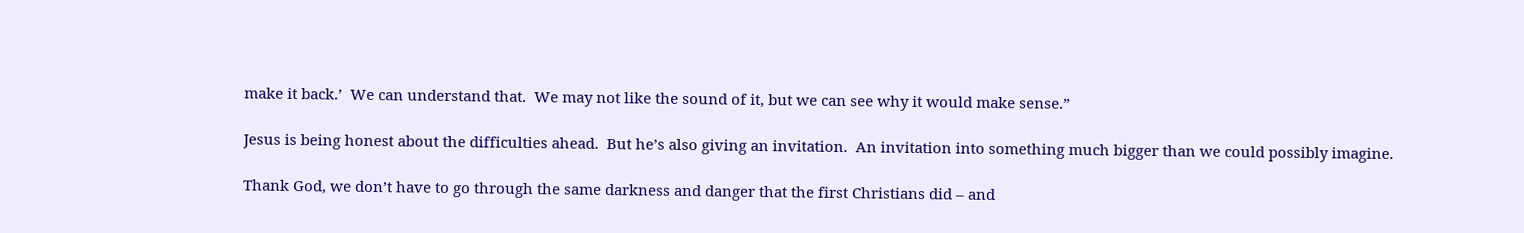make it back.’  We can understand that.  We may not like the sound of it, but we can see why it would make sense.”

Jesus is being honest about the difficulties ahead.  But he’s also giving an invitation.  An invitation into something much bigger than we could possibly imagine.

Thank God, we don’t have to go through the same darkness and danger that the first Christians did – and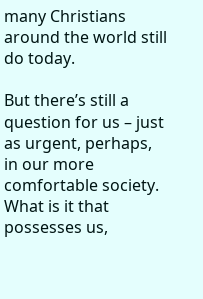many Christians around the world still do today.

But there’s still a question for us – just as urgent, perhaps, in our more comfortable society.  What is it that possesses us,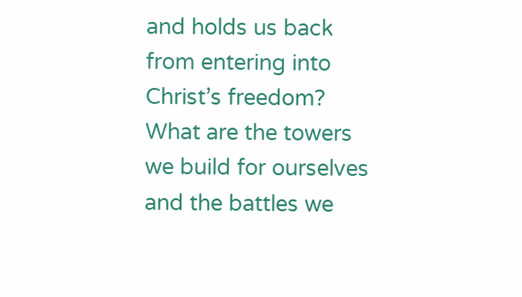and holds us back from entering into Christ’s freedom?  What are the towers we build for ourselves and the battles we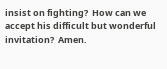insist on fighting?  How can we accept his difficult but wonderful invitation?  Amen.